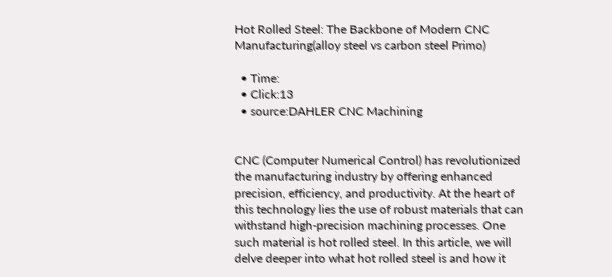Hot Rolled Steel: The Backbone of Modern CNC Manufacturing(alloy steel vs carbon steel Primo)

  • Time:
  • Click:13
  • source:DAHLER CNC Machining


CNC (Computer Numerical Control) has revolutionized the manufacturing industry by offering enhanced precision, efficiency, and productivity. At the heart of this technology lies the use of robust materials that can withstand high-precision machining processes. One such material is hot rolled steel. In this article, we will delve deeper into what hot rolled steel is and how it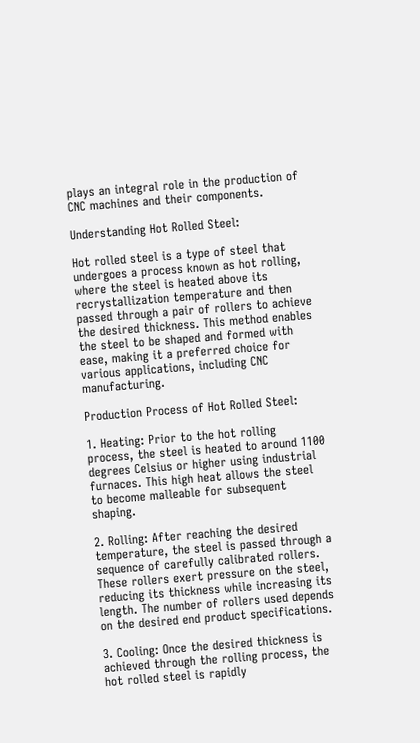plays an integral role in the production of CNC machines and their components.

Understanding Hot Rolled Steel:

Hot rolled steel is a type of steel that undergoes a process known as hot rolling, where the steel is heated above its recrystallization temperature and then passed through a pair of rollers to achieve the desired thickness. This method enables the steel to be shaped and formed with ease, making it a preferred choice for various applications, including CNC manufacturing.

Production Process of Hot Rolled Steel:

1. Heating: Prior to the hot rolling process, the steel is heated to around 1100 degrees Celsius or higher using industrial furnaces. This high heat allows the steel to become malleable for subsequent shaping.

2. Rolling: After reaching the desired temperature, the steel is passed through a sequence of carefully calibrated rollers. These rollers exert pressure on the steel, reducing its thickness while increasing its length. The number of rollers used depends on the desired end product specifications.

3. Cooling: Once the desired thickness is achieved through the rolling process, the hot rolled steel is rapidly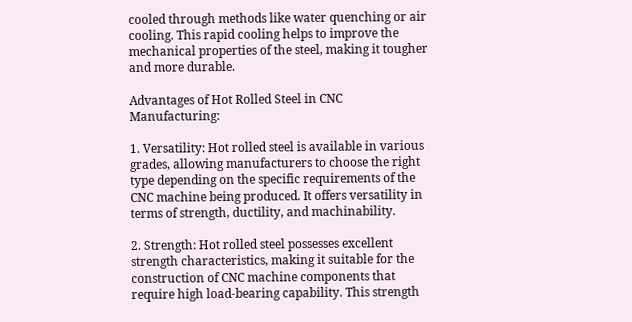cooled through methods like water quenching or air cooling. This rapid cooling helps to improve the mechanical properties of the steel, making it tougher and more durable.

Advantages of Hot Rolled Steel in CNC Manufacturing:

1. Versatility: Hot rolled steel is available in various grades, allowing manufacturers to choose the right type depending on the specific requirements of the CNC machine being produced. It offers versatility in terms of strength, ductility, and machinability.

2. Strength: Hot rolled steel possesses excellent strength characteristics, making it suitable for the construction of CNC machine components that require high load-bearing capability. This strength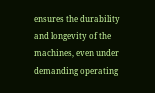ensures the durability and longevity of the machines, even under demanding operating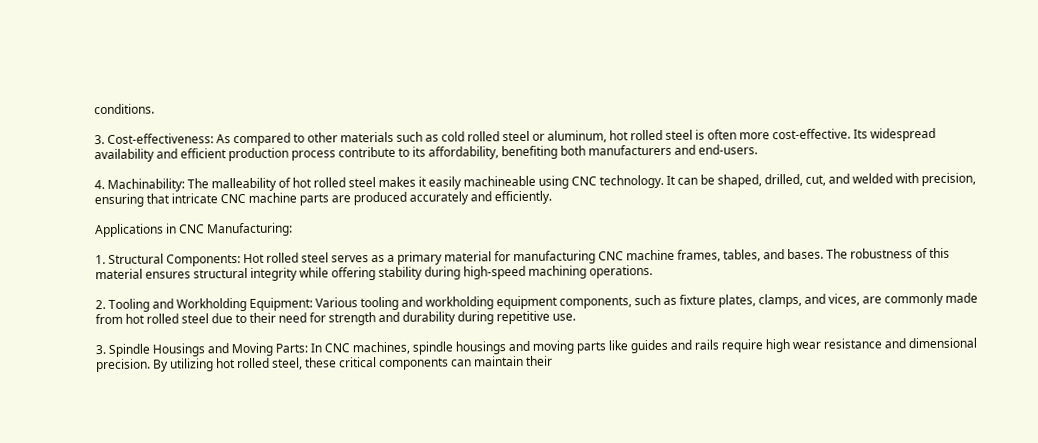conditions.

3. Cost-effectiveness: As compared to other materials such as cold rolled steel or aluminum, hot rolled steel is often more cost-effective. Its widespread availability and efficient production process contribute to its affordability, benefiting both manufacturers and end-users.

4. Machinability: The malleability of hot rolled steel makes it easily machineable using CNC technology. It can be shaped, drilled, cut, and welded with precision, ensuring that intricate CNC machine parts are produced accurately and efficiently.

Applications in CNC Manufacturing:

1. Structural Components: Hot rolled steel serves as a primary material for manufacturing CNC machine frames, tables, and bases. The robustness of this material ensures structural integrity while offering stability during high-speed machining operations.

2. Tooling and Workholding Equipment: Various tooling and workholding equipment components, such as fixture plates, clamps, and vices, are commonly made from hot rolled steel due to their need for strength and durability during repetitive use.

3. Spindle Housings and Moving Parts: In CNC machines, spindle housings and moving parts like guides and rails require high wear resistance and dimensional precision. By utilizing hot rolled steel, these critical components can maintain their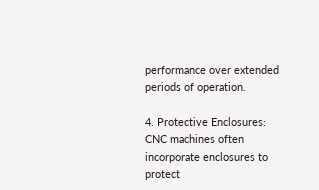performance over extended periods of operation.

4. Protective Enclosures: CNC machines often incorporate enclosures to protect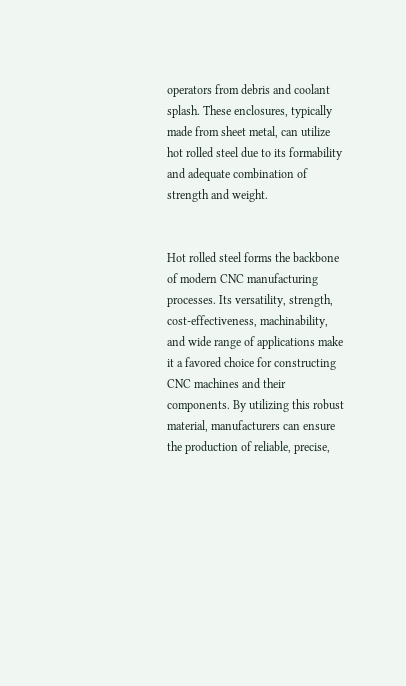operators from debris and coolant splash. These enclosures, typically made from sheet metal, can utilize hot rolled steel due to its formability and adequate combination of strength and weight.


Hot rolled steel forms the backbone of modern CNC manufacturing processes. Its versatility, strength, cost-effectiveness, machinability, and wide range of applications make it a favored choice for constructing CNC machines and their components. By utilizing this robust material, manufacturers can ensure the production of reliable, precise,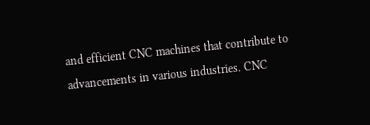and efficient CNC machines that contribute to advancements in various industries. CNC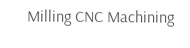Milling CNC Machining